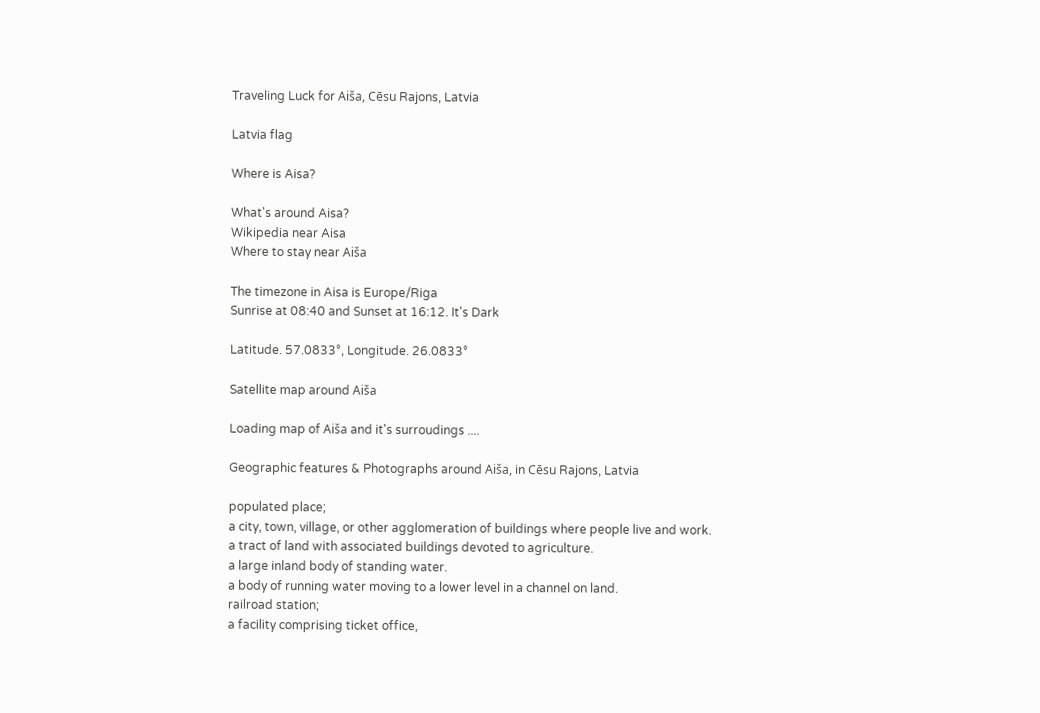Traveling Luck for Aiša, Cēsu Rajons, Latvia

Latvia flag

Where is Aisa?

What's around Aisa?
Wikipedia near Aisa
Where to stay near Aiša

The timezone in Aisa is Europe/Riga
Sunrise at 08:40 and Sunset at 16:12. It's Dark

Latitude. 57.0833°, Longitude. 26.0833°

Satellite map around Aiša

Loading map of Aiša and it's surroudings ....

Geographic features & Photographs around Aiša, in Cēsu Rajons, Latvia

populated place;
a city, town, village, or other agglomeration of buildings where people live and work.
a tract of land with associated buildings devoted to agriculture.
a large inland body of standing water.
a body of running water moving to a lower level in a channel on land.
railroad station;
a facility comprising ticket office,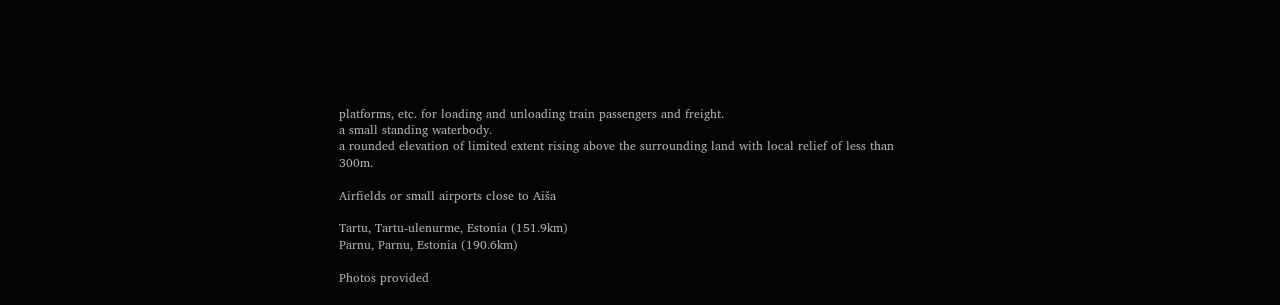platforms, etc. for loading and unloading train passengers and freight.
a small standing waterbody.
a rounded elevation of limited extent rising above the surrounding land with local relief of less than 300m.

Airfields or small airports close to Aiša

Tartu, Tartu-ulenurme, Estonia (151.9km)
Parnu, Parnu, Estonia (190.6km)

Photos provided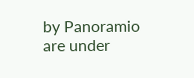by Panoramio are under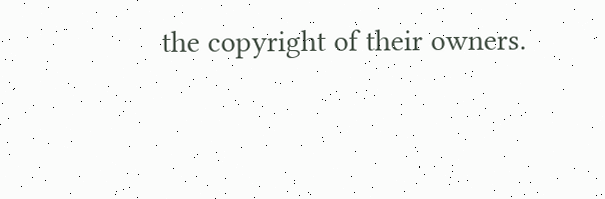the copyright of their owners.